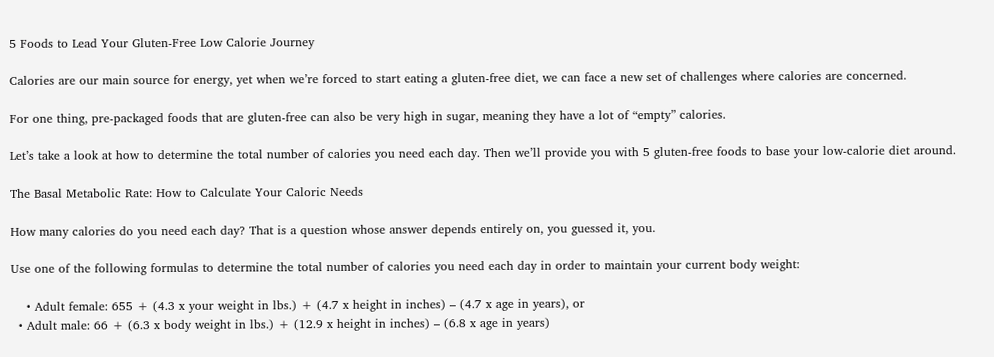5 Foods to Lead Your Gluten-Free Low Calorie Journey

Calories are our main source for energy, yet when we’re forced to start eating a gluten-free diet, we can face a new set of challenges where calories are concerned.

For one thing, pre-packaged foods that are gluten-free can also be very high in sugar, meaning they have a lot of “empty” calories.

Let’s take a look at how to determine the total number of calories you need each day. Then we’ll provide you with 5 gluten-free foods to base your low-calorie diet around.

The Basal Metabolic Rate: How to Calculate Your Caloric Needs

How many calories do you need each day? That is a question whose answer depends entirely on, you guessed it, you.

Use one of the following formulas to determine the total number of calories you need each day in order to maintain your current body weight:

    • Adult female: 655 + (4.3 x your weight in lbs.) + (4.7 x height in inches) – (4.7 x age in years), or
  • Adult male: 66 + (6.3 x body weight in lbs.) + (12.9 x height in inches) – (6.8 x age in years)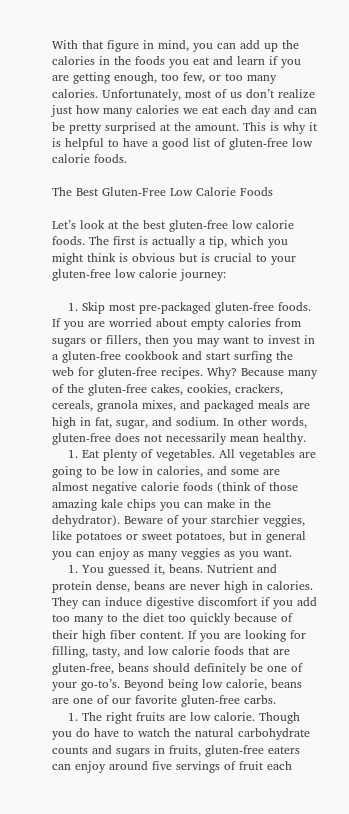With that figure in mind, you can add up the calories in the foods you eat and learn if you are getting enough, too few, or too many calories. Unfortunately, most of us don’t realize just how many calories we eat each day and can be pretty surprised at the amount. This is why it is helpful to have a good list of gluten-free low calorie foods.

The Best Gluten-Free Low Calorie Foods

Let’s look at the best gluten-free low calorie foods. The first is actually a tip, which you might think is obvious but is crucial to your gluten-free low calorie journey:

    1. Skip most pre-packaged gluten-free foods. If you are worried about empty calories from sugars or fillers, then you may want to invest in a gluten-free cookbook and start surfing the web for gluten-free recipes. Why? Because many of the gluten-free cakes, cookies, crackers, cereals, granola mixes, and packaged meals are high in fat, sugar, and sodium. In other words, gluten-free does not necessarily mean healthy.
    1. Eat plenty of vegetables. All vegetables are going to be low in calories, and some are almost negative calorie foods (think of those amazing kale chips you can make in the dehydrator). Beware of your starchier veggies, like potatoes or sweet potatoes, but in general you can enjoy as many veggies as you want.
    1. You guessed it, beans. Nutrient and protein dense, beans are never high in calories. They can induce digestive discomfort if you add too many to the diet too quickly because of their high fiber content. If you are looking for filling, tasty, and low calorie foods that are gluten-free, beans should definitely be one of your go-to’s. Beyond being low calorie, beans are one of our favorite gluten-free carbs.
    1. The right fruits are low calorie. Though you do have to watch the natural carbohydrate counts and sugars in fruits, gluten-free eaters can enjoy around five servings of fruit each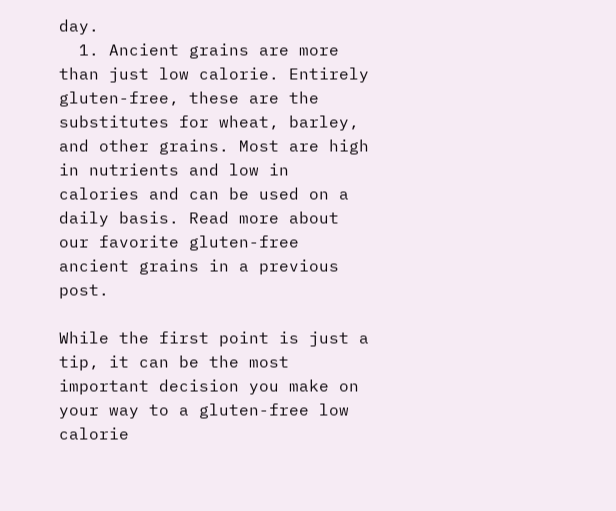day.
  1. Ancient grains are more than just low calorie. Entirely gluten-free, these are the substitutes for wheat, barley, and other grains. Most are high in nutrients and low in calories and can be used on a daily basis. Read more about our favorite gluten-free ancient grains in a previous post.

While the first point is just a tip, it can be the most important decision you make on your way to a gluten-free low calorie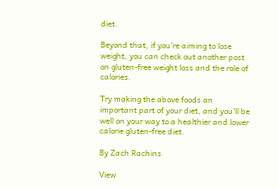diet.

Beyond that, if you’re aiming to lose weight, you can check out another post on gluten-free weight loss and the role of calories.

Try making the above foods an important part of your diet, and you’ll be well on your way to a healthier and lower calorie gluten-free diet.

By Zach Rachins

View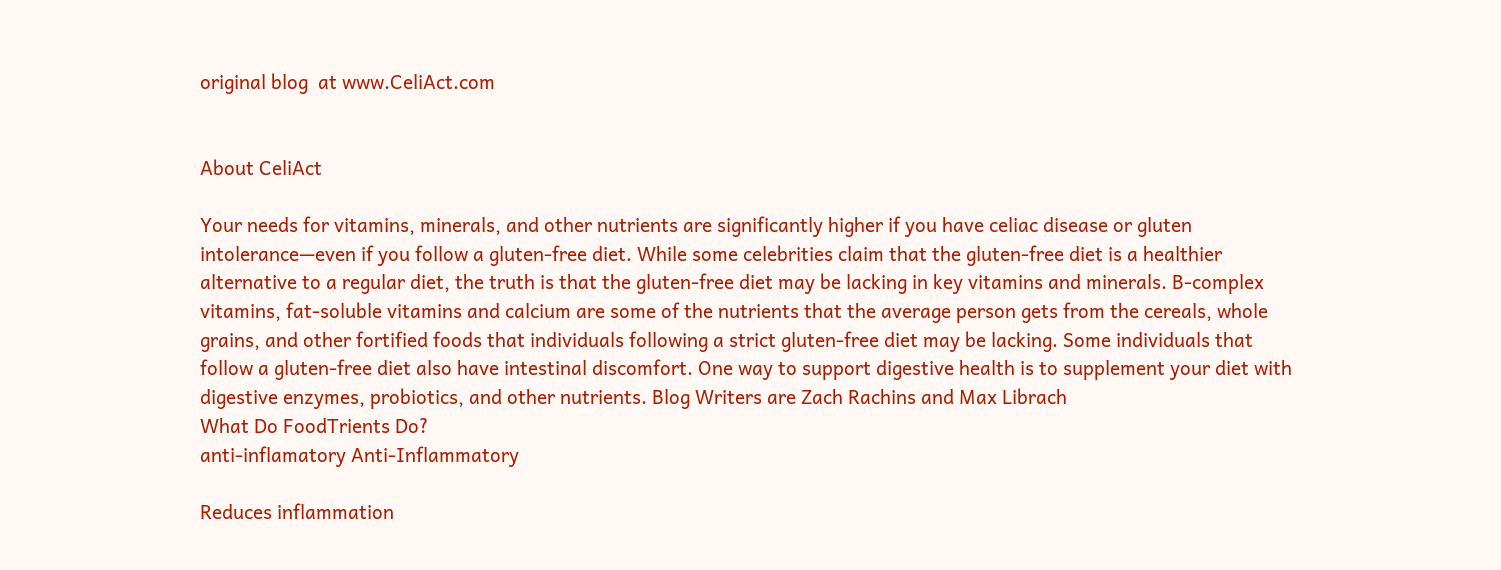original blog  at www.CeliAct.com


About CeliAct

Your needs for vitamins, minerals, and other nutrients are significantly higher if you have celiac disease or gluten intolerance—even if you follow a gluten-free diet. While some celebrities claim that the gluten-free diet is a healthier alternative to a regular diet, the truth is that the gluten-free diet may be lacking in key vitamins and minerals. B-complex vitamins, fat-soluble vitamins and calcium are some of the nutrients that the average person gets from the cereals, whole grains, and other fortified foods that individuals following a strict gluten-free diet may be lacking. Some individuals that follow a gluten-free diet also have intestinal discomfort. One way to support digestive health is to supplement your diet with digestive enzymes, probiotics, and other nutrients. Blog Writers are Zach Rachins and Max Librach
What Do FoodTrients Do?
anti-inflamatory Anti-Inflammatory

Reduces inflammation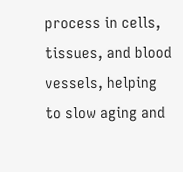process in cells, tissues, and blood vessels, helping to slow aging and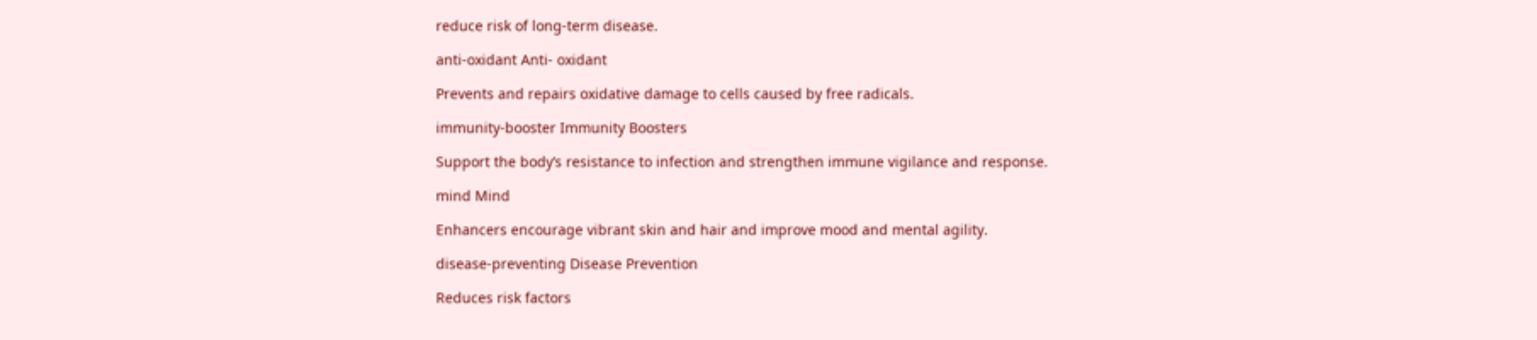reduce risk of long-term disease.

anti-oxidant Anti- oxidant

Prevents and repairs oxidative damage to cells caused by free radicals.

immunity-booster Immunity Boosters

Support the body’s resistance to infection and strengthen immune vigilance and response.

mind Mind

Enhancers encourage vibrant skin and hair and improve mood and mental agility.

disease-preventing Disease Prevention

Reduces risk factors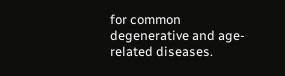for common degenerative and age-related diseases.